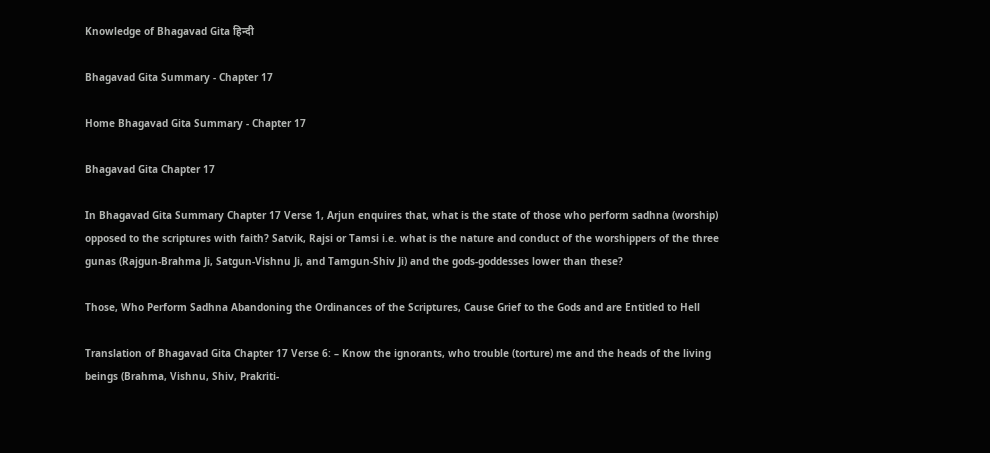Knowledge of Bhagavad Gita हिन्दी

Bhagavad Gita Summary - Chapter 17

Home Bhagavad Gita Summary - Chapter 17

Bhagavad Gita Chapter 17

In Bhagavad Gita Summary Chapter 17 Verse 1, Arjun enquires that, what is the state of those who perform sadhna (worship) opposed to the scriptures with faith? Satvik, Rajsi or Tamsi i.e. what is the nature and conduct of the worshippers of the three gunas (Rajgun-Brahma Ji, Satgun-Vishnu Ji, and Tamgun-Shiv Ji) and the gods-goddesses lower than these?

Those, Who Perform Sadhna Abandoning the Ordinances of the Scriptures, Cause Grief to the Gods and are Entitled to Hell

Translation of Bhagavad Gita Chapter 17 Verse 6: – Know the ignorants, who trouble (torture) me and the heads of the living beings (Brahma, Vishnu, Shiv, Prakriti-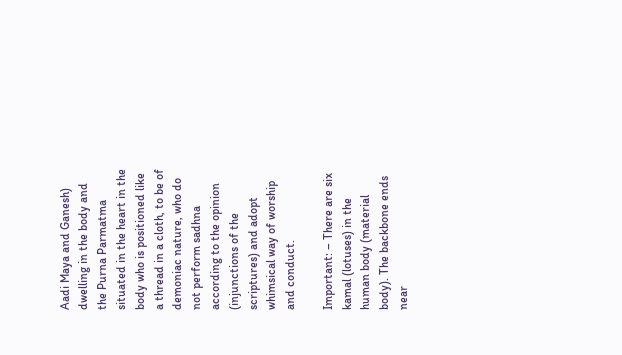Aadi Maya and Ganesh) dwelling in the body and the Purna Parmatma situated in the heart in the body who is positioned like a thread in a cloth, to be of demoniac nature, who do not perform sadhna according to the opinion (injunctions of the scriptures) and adopt whimsical way of worship and conduct.

Important: – There are six kamal (lotuses) in the human body (material body). The backbone ends near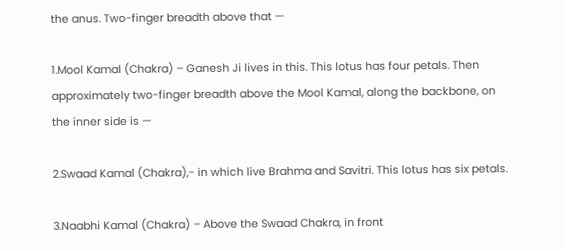the anus. Two-finger breadth above that —

1.Mool Kamal (Chakra) – Ganesh Ji lives in this. This lotus has four petals. Then approximately two-finger breadth above the Mool Kamal, along the backbone, on the inner side is —

2.Swaad Kamal (Chakra),- in which live Brahma and Savitri. This lotus has six petals.

3.Naabhi Kamal (Chakra) – Above the Swaad Chakra, in front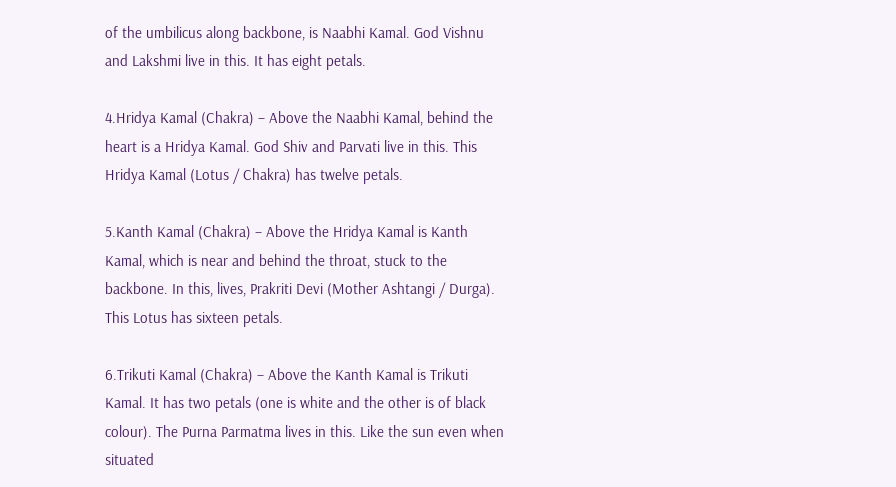of the umbilicus along backbone, is Naabhi Kamal. God Vishnu and Lakshmi live in this. It has eight petals.

4.Hridya Kamal (Chakra) – Above the Naabhi Kamal, behind the heart is a Hridya Kamal. God Shiv and Parvati live in this. This Hridya Kamal (Lotus / Chakra) has twelve petals.

5.Kanth Kamal (Chakra) – Above the Hridya Kamal is Kanth Kamal, which is near and behind the throat, stuck to the backbone. In this, lives, Prakriti Devi (Mother Ashtangi / Durga). This Lotus has sixteen petals.

6.Trikuti Kamal (Chakra) – Above the Kanth Kamal is Trikuti Kamal. It has two petals (one is white and the other is of black colour). The Purna Parmatma lives in this. Like the sun even when situated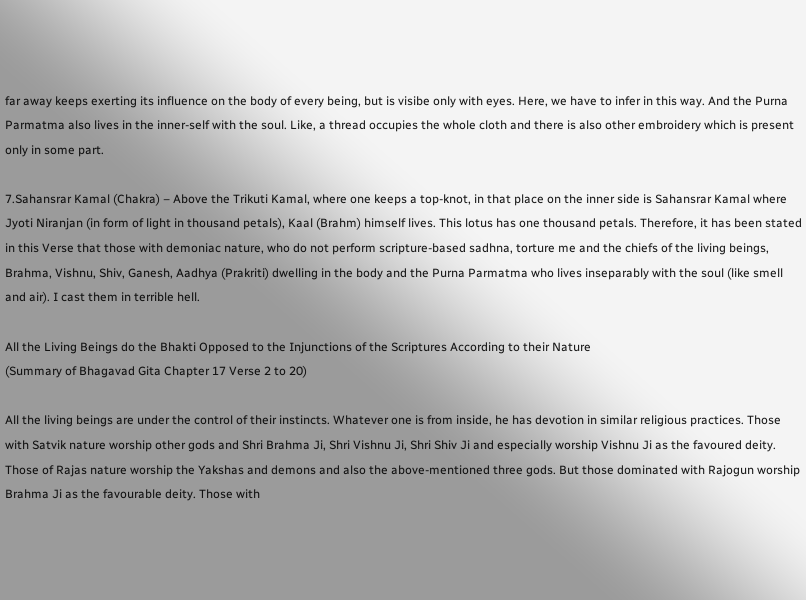far away keeps exerting its influence on the body of every being, but is visibe only with eyes. Here, we have to infer in this way. And the Purna Parmatma also lives in the inner-self with the soul. Like, a thread occupies the whole cloth and there is also other embroidery which is present only in some part.

7.Sahansrar Kamal (Chakra) – Above the Trikuti Kamal, where one keeps a top-knot, in that place on the inner side is Sahansrar Kamal where Jyoti Niranjan (in form of light in thousand petals), Kaal (Brahm) himself lives. This lotus has one thousand petals. Therefore, it has been stated in this Verse that those with demoniac nature, who do not perform scripture-based sadhna, torture me and the chiefs of the living beings, Brahma, Vishnu, Shiv, Ganesh, Aadhya (Prakriti) dwelling in the body and the Purna Parmatma who lives inseparably with the soul (like smell and air). I cast them in terrible hell.

All the Living Beings do the Bhakti Opposed to the Injunctions of the Scriptures According to their Nature
(Summary of Bhagavad Gita Chapter 17 Verse 2 to 20)

All the living beings are under the control of their instincts. Whatever one is from inside, he has devotion in similar religious practices. Those with Satvik nature worship other gods and Shri Brahma Ji, Shri Vishnu Ji, Shri Shiv Ji and especially worship Vishnu Ji as the favoured deity. Those of Rajas nature worship the Yakshas and demons and also the above-mentioned three gods. But those dominated with Rajogun worship Brahma Ji as the favourable deity. Those with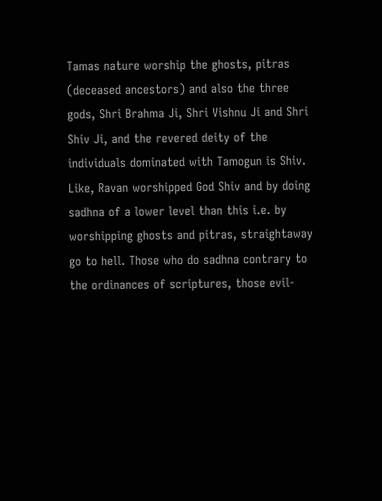Tamas nature worship the ghosts, pitras (deceased ancestors) and also the three gods, Shri Brahma Ji, Shri Vishnu Ji and Shri Shiv Ji, and the revered deity of the individuals dominated with Tamogun is Shiv. Like, Ravan worshipped God Shiv and by doing sadhna of a lower level than this i.e. by worshipping ghosts and pitras, straightaway go to hell. Those who do sadhna contrary to the ordinances of scriptures, those evil-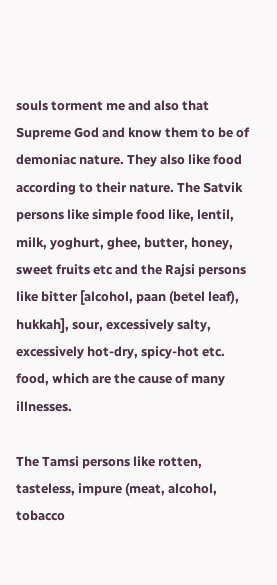souls torment me and also that Supreme God and know them to be of demoniac nature. They also like food according to their nature. The Satvik persons like simple food like, lentil, milk, yoghurt, ghee, butter, honey, sweet fruits etc and the Rajsi persons like bitter [alcohol, paan (betel leaf), hukkah], sour, excessively salty, excessively hot-dry, spicy-hot etc. food, which are the cause of many illnesses.

The Tamsi persons like rotten, tasteless, impure (meat, alcohol, tobacco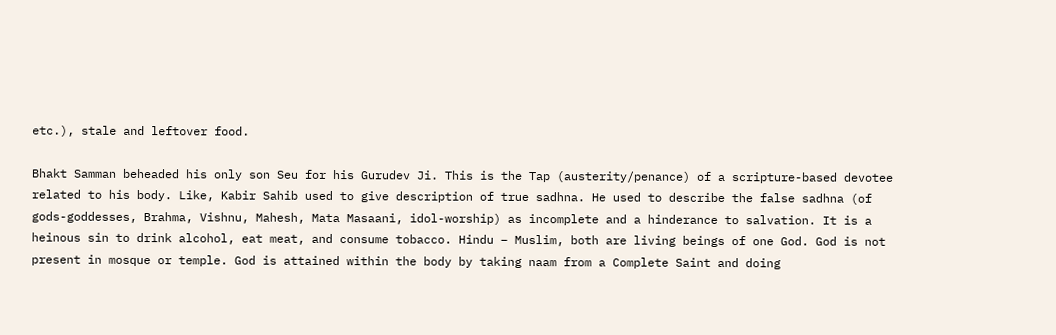etc.), stale and leftover food.

Bhakt Samman beheaded his only son Seu for his Gurudev Ji. This is the Tap (austerity/penance) of a scripture-based devotee related to his body. Like, Kabir Sahib used to give description of true sadhna. He used to describe the false sadhna (of gods-goddesses, Brahma, Vishnu, Mahesh, Mata Masaani, idol-worship) as incomplete and a hinderance to salvation. It is a heinous sin to drink alcohol, eat meat, and consume tobacco. Hindu – Muslim, both are living beings of one God. God is not present in mosque or temple. God is attained within the body by taking naam from a Complete Saint and doing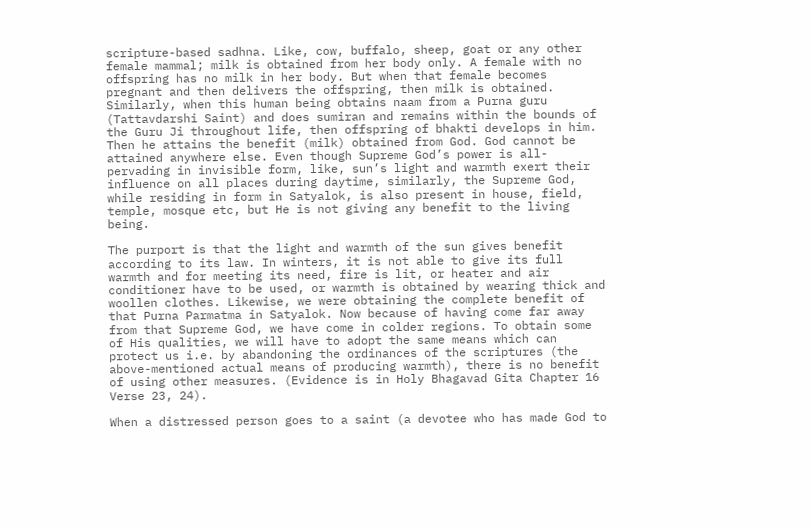scripture-based sadhna. Like, cow, buffalo, sheep, goat or any other female mammal; milk is obtained from her body only. A female with no offspring has no milk in her body. But when that female becomes pregnant and then delivers the offspring, then milk is obtained. Similarly, when this human being obtains naam from a Purna guru (Tattavdarshi Saint) and does sumiran and remains within the bounds of the Guru Ji throughout life, then offspring of bhakti develops in him. Then he attains the benefit (milk) obtained from God. God cannot be attained anywhere else. Even though Supreme God’s power is all-pervading in invisible form, like, sun’s light and warmth exert their influence on all places during daytime, similarly, the Supreme God, while residing in form in Satyalok, is also present in house, field, temple, mosque etc, but He is not giving any benefit to the living being.

The purport is that the light and warmth of the sun gives benefit according to its law. In winters, it is not able to give its full warmth and for meeting its need, fire is lit, or heater and air conditioner have to be used, or warmth is obtained by wearing thick and woollen clothes. Likewise, we were obtaining the complete benefit of that Purna Parmatma in Satyalok. Now because of having come far away from that Supreme God, we have come in colder regions. To obtain some of His qualities, we will have to adopt the same means which can protect us i.e. by abandoning the ordinances of the scriptures (the above-mentioned actual means of producing warmth), there is no benefit of using other measures. (Evidence is in Holy Bhagavad Gita Chapter 16 Verse 23, 24).

When a distressed person goes to a saint (a devotee who has made God to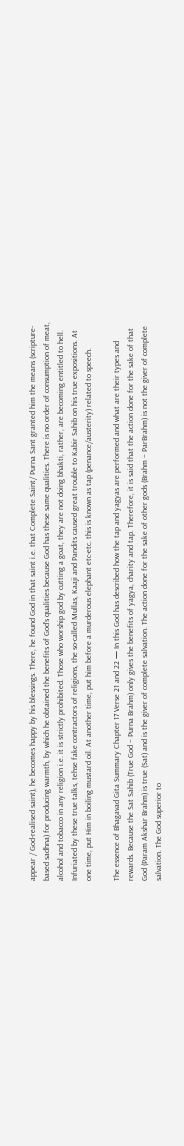appear / God-realised saint), he becomes happy by his blessings. There, he found God in that saint i.e. that Complete Saint/ Purna Sant granted him the means (scripture-based sadhna) for producing warmth, by which he obtained the benefits of God’s qualities because God has these same qualities. There is no order of consumption of meat, alcohol and tobacco in any religion i.e. it is strictly prohibited. Those who worship god by cutting a goat, they are not doing bhakti, rather, are becoming entitled to hell. Infuriated by these true talks, tehse fake contractors of religions, the so-called Mullas, Kaaji and Pandits caused great trouble to Kabir Sahib on his true expositions. At one time, put Him in boiling mustard oil. At another time, put him before a murderous elephant etc-etc. this is known as tap (penance/austerity) related to speech.

The essence of Bhagavad Gita Summary Chapter 17 Verse 21 and 22 — In this God has described how the tap and yagyas are performed and what are their types and rewards. Because the Sat Sahib (True God – Purna Brahm) only gives the benefits of yagya, charity and tap. Therefore, it is said that the action done for the sake of that God (Param Akshar Brahm) is true (Sat) and is the giver of complete salvation. The action done for the sake of other gods (Brahm – ParBrahm) is not the giver of complete salvation. The God superior to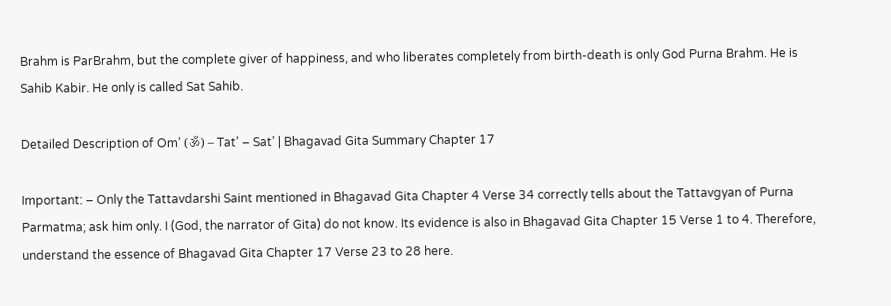Brahm is ParBrahm, but the complete giver of happiness, and who liberates completely from birth-death is only God Purna Brahm. He is Sahib Kabir. He only is called Sat Sahib.

Detailed Description of Om’ (ॐ) – Tat’ – Sat’ | Bhagavad Gita Summary Chapter 17

Important: – Only the Tattavdarshi Saint mentioned in Bhagavad Gita Chapter 4 Verse 34 correctly tells about the Tattavgyan of Purna Parmatma; ask him only. I (God, the narrator of Gita) do not know. Its evidence is also in Bhagavad Gita Chapter 15 Verse 1 to 4. Therefore, understand the essence of Bhagavad Gita Chapter 17 Verse 23 to 28 here.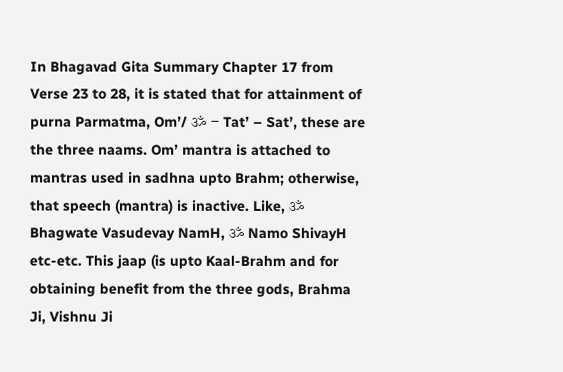In Bhagavad Gita Summary Chapter 17 from Verse 23 to 28, it is stated that for attainment of purna Parmatma, Om’/ ॐ – Tat’ – Sat’, these are the three naams. Om’ mantra is attached to mantras used in sadhna upto Brahm; otherwise, that speech (mantra) is inactive. Like, ॐ Bhagwate Vasudevay NamH, ॐ Namo ShivayH etc-etc. This jaap (is upto Kaal-Brahm and for obtaining benefit from the three gods, Brahma Ji, Vishnu Ji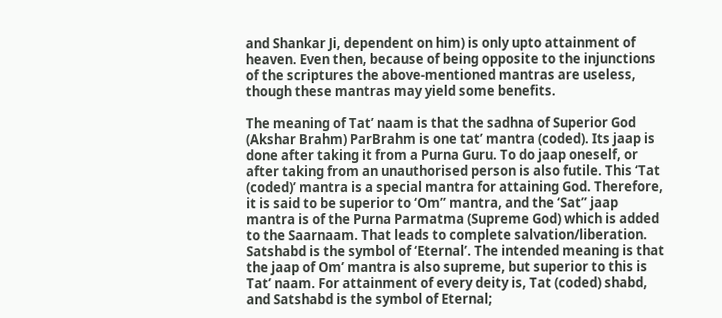and Shankar Ji, dependent on him) is only upto attainment of heaven. Even then, because of being opposite to the injunctions of the scriptures the above-mentioned mantras are useless, though these mantras may yield some benefits.

The meaning of Tat’ naam is that the sadhna of Superior God (Akshar Brahm) ParBrahm is one tat’ mantra (coded). Its jaap is done after taking it from a Purna Guru. To do jaap oneself, or after taking from an unauthorised person is also futile. This ‘Tat (coded)’ mantra is a special mantra for attaining God. Therefore, it is said to be superior to ‘Om’’ mantra, and the ‘Sat’’ jaap mantra is of the Purna Parmatma (Supreme God) which is added to the Saarnaam. That leads to complete salvation/liberation. Satshabd is the symbol of ‘Eternal’. The intended meaning is that the jaap of Om’ mantra is also supreme, but superior to this is Tat’ naam. For attainment of every deity is, Tat (coded) shabd, and Satshabd is the symbol of Eternal;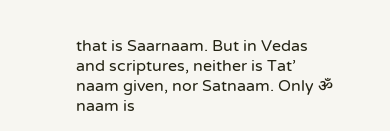that is Saarnaam. But in Vedas and scriptures, neither is Tat’ naam given, nor Satnaam. Only ॐ naam is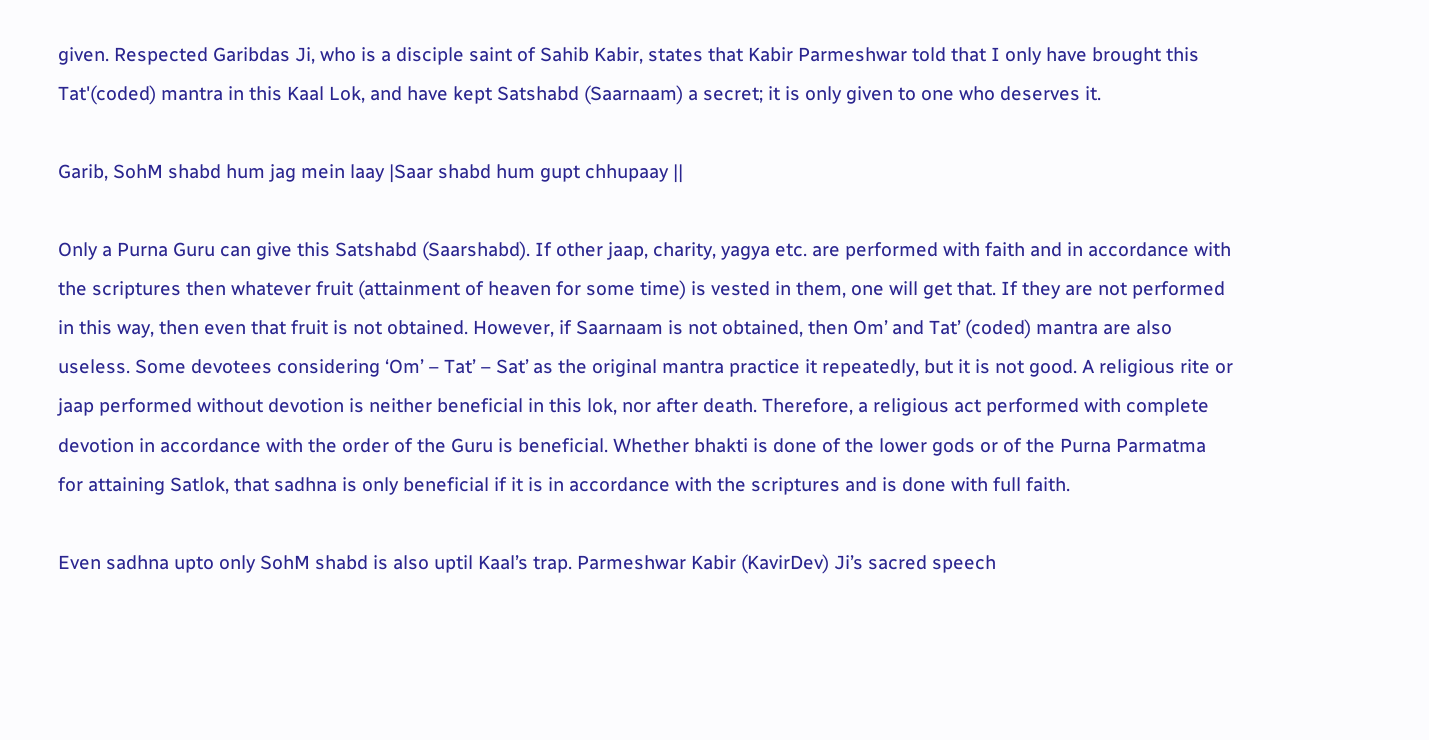given. Respected Garibdas Ji, who is a disciple saint of Sahib Kabir, states that Kabir Parmeshwar told that I only have brought this Tat'(coded) mantra in this Kaal Lok, and have kept Satshabd (Saarnaam) a secret; it is only given to one who deserves it.

Garib, SohM shabd hum jag mein laay |Saar shabd hum gupt chhupaay ||

Only a Purna Guru can give this Satshabd (Saarshabd). If other jaap, charity, yagya etc. are performed with faith and in accordance with the scriptures then whatever fruit (attainment of heaven for some time) is vested in them, one will get that. If they are not performed in this way, then even that fruit is not obtained. However, if Saarnaam is not obtained, then Om’ and Tat’ (coded) mantra are also useless. Some devotees considering ‘Om’ – Tat’ – Sat’ as the original mantra practice it repeatedly, but it is not good. A religious rite or jaap performed without devotion is neither beneficial in this lok, nor after death. Therefore, a religious act performed with complete devotion in accordance with the order of the Guru is beneficial. Whether bhakti is done of the lower gods or of the Purna Parmatma for attaining Satlok, that sadhna is only beneficial if it is in accordance with the scriptures and is done with full faith.

Even sadhna upto only SohM shabd is also uptil Kaal’s trap. Parmeshwar Kabir (KavirDev) Ji’s sacred speech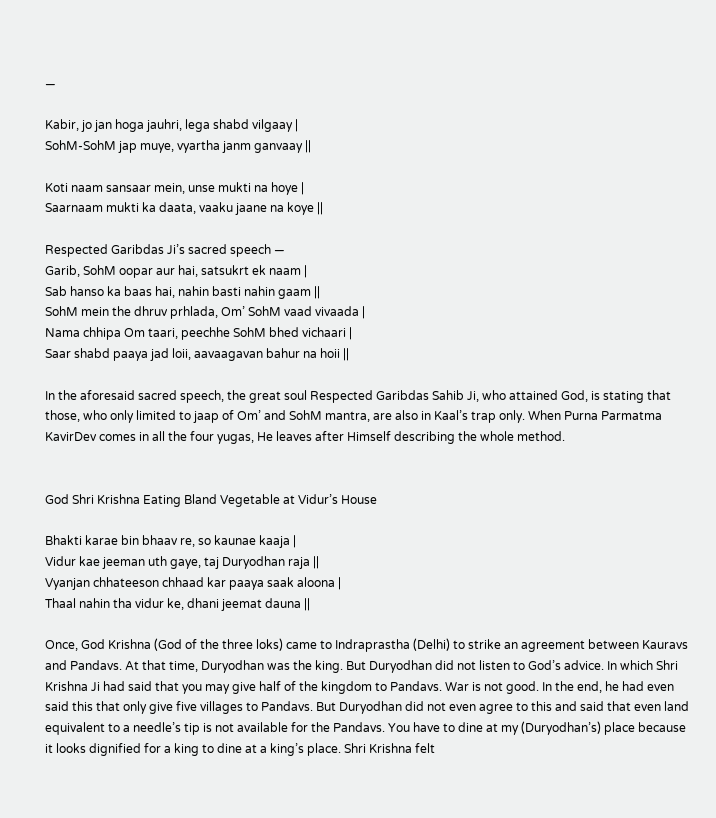—

Kabir, jo jan hoga jauhri, lega shabd vilgaay |
SohM-SohM jap muye, vyartha janm ganvaay ||

Koti naam sansaar mein, unse mukti na hoye |
Saarnaam mukti ka daata, vaaku jaane na koye ||

Respected Garibdas Ji’s sacred speech —
Garib, SohM oopar aur hai, satsukrt ek naam |
Sab hanso ka baas hai, nahin basti nahin gaam ||
SohM mein the dhruv prhlada, Om’ SohM vaad vivaada |
Nama chhipa Om taari, peechhe SohM bhed vichaari |
Saar shabd paaya jad loii, aavaagavan bahur na hoii ||

In the aforesaid sacred speech, the great soul Respected Garibdas Sahib Ji, who attained God, is stating that those, who only limited to jaap of Om’ and SohM mantra, are also in Kaal’s trap only. When Purna Parmatma KavirDev comes in all the four yugas, He leaves after Himself describing the whole method.


God Shri Krishna Eating Bland Vegetable at Vidur’s House

Bhakti karae bin bhaav re, so kaunae kaaja |
Vidur kae jeeman uth gaye, taj Duryodhan raja ||
Vyanjan chhateeson chhaad kar paaya saak aloona |
Thaal nahin tha vidur ke, dhani jeemat dauna ||

Once, God Krishna (God of the three loks) came to Indraprastha (Delhi) to strike an agreement between Kauravs and Pandavs. At that time, Duryodhan was the king. But Duryodhan did not listen to God’s advice. In which Shri Krishna Ji had said that you may give half of the kingdom to Pandavs. War is not good. In the end, he had even said this that only give five villages to Pandavs. But Duryodhan did not even agree to this and said that even land equivalent to a needle’s tip is not available for the Pandavs. You have to dine at my (Duryodhan’s) place because it looks dignified for a king to dine at a king’s place. Shri Krishna felt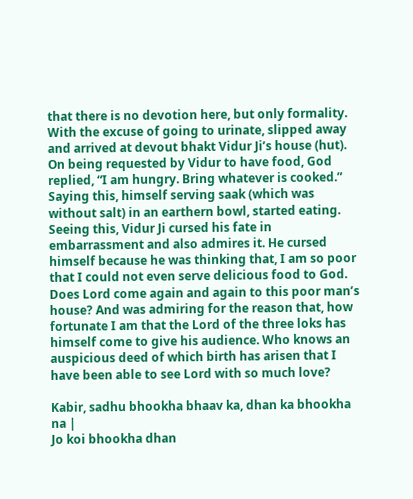that there is no devotion here, but only formality. With the excuse of going to urinate, slipped away and arrived at devout bhakt Vidur Ji’s house (hut). On being requested by Vidur to have food, God replied, “I am hungry. Bring whatever is cooked.” Saying this, himself serving saak (which was without salt) in an earthern bowl, started eating. Seeing this, Vidur Ji cursed his fate in embarrassment and also admires it. He cursed himself because he was thinking that, I am so poor that I could not even serve delicious food to God. Does Lord come again and again to this poor man’s house? And was admiring for the reason that, how fortunate I am that the Lord of the three loks has himself come to give his audience. Who knows an auspicious deed of which birth has arisen that I have been able to see Lord with so much love?

Kabir, sadhu bhookha bhaav ka, dhan ka bhookha na |
Jo koi bhookha dhan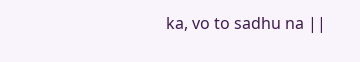ka, vo to sadhu na ||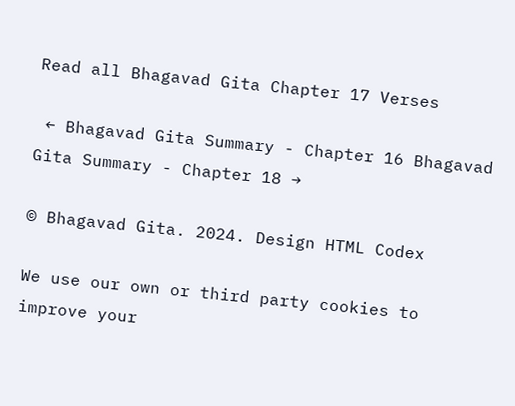Read all Bhagavad Gita Chapter 17 Verses

 ← Bhagavad Gita Summary - Chapter 16 Bhagavad Gita Summary - Chapter 18 →

© Bhagavad Gita. 2024. Design HTML Codex

We use our own or third party cookies to improve your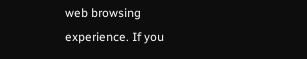web browsing experience. If you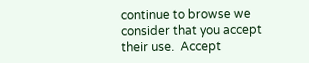continue to browse we consider that you accept their use.  Accept